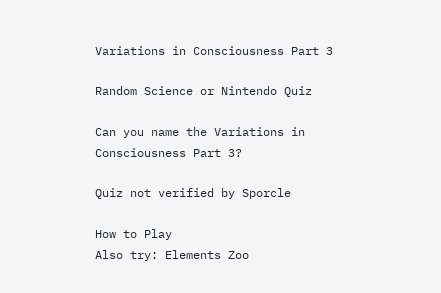Variations in Consciousness Part 3

Random Science or Nintendo Quiz

Can you name the Variations in Consciousness Part 3?

Quiz not verified by Sporcle

How to Play
Also try: Elements Zoo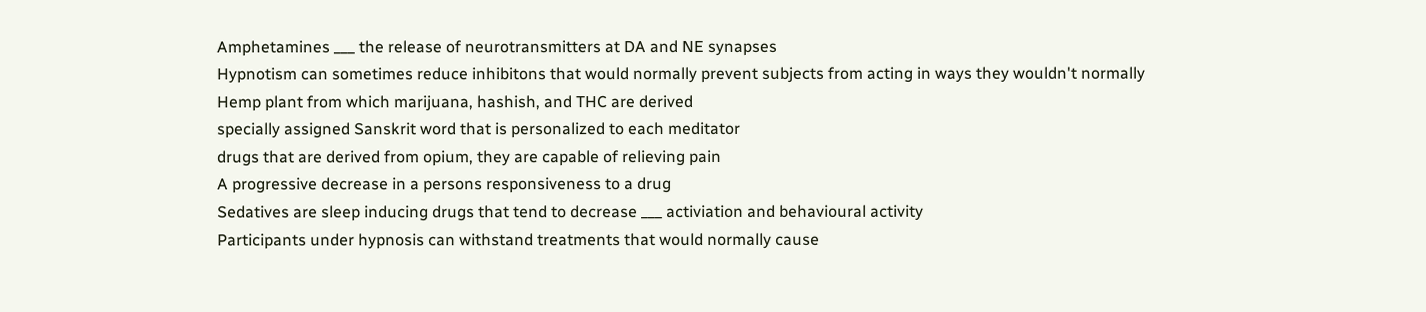Amphetamines ___ the release of neurotransmitters at DA and NE synapses
Hypnotism can sometimes reduce inhibitons that would normally prevent subjects from acting in ways they wouldn't normally
Hemp plant from which marijuana, hashish, and THC are derived
specially assigned Sanskrit word that is personalized to each meditator
drugs that are derived from opium, they are capable of relieving pain
A progressive decrease in a persons responsiveness to a drug
Sedatives are sleep inducing drugs that tend to decrease ___ activiation and behavioural activity
Participants under hypnosis can withstand treatments that would normally cause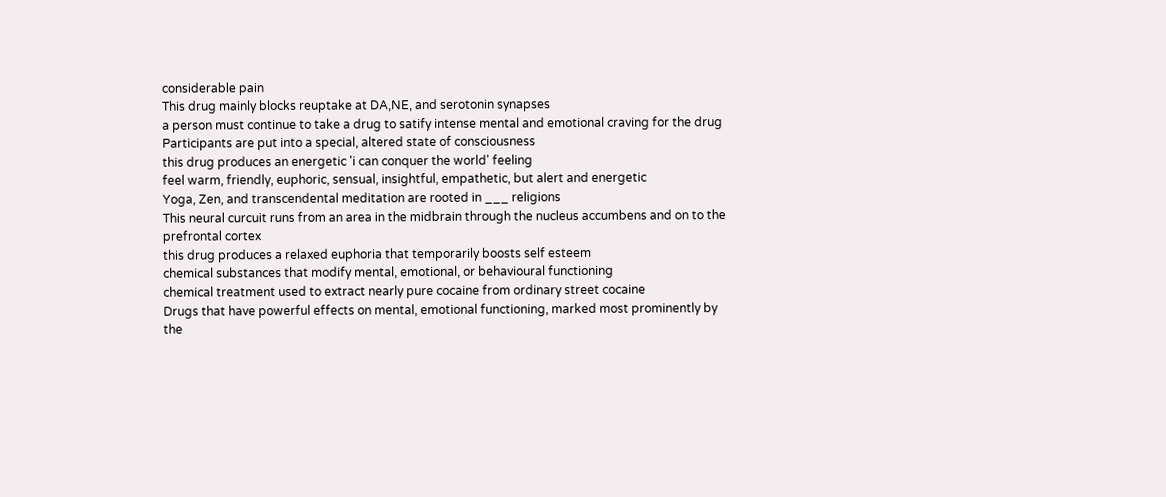considerable pain
This drug mainly blocks reuptake at DA,NE, and serotonin synapses
a person must continue to take a drug to satify intense mental and emotional craving for the drug
Participants are put into a special, altered state of consciousness
this drug produces an energetic 'i can conquer the world' feeling
feel warm, friendly, euphoric, sensual, insightful, empathetic, but alert and energetic
Yoga, Zen, and transcendental meditation are rooted in ___ religions
This neural curcuit runs from an area in the midbrain through the nucleus accumbens and on to the prefrontal cortex
this drug produces a relaxed euphoria that temporarily boosts self esteem
chemical substances that modify mental, emotional, or behavioural functioning
chemical treatment used to extract nearly pure cocaine from ordinary street cocaine
Drugs that have powerful effects on mental, emotional functioning, marked most prominently by the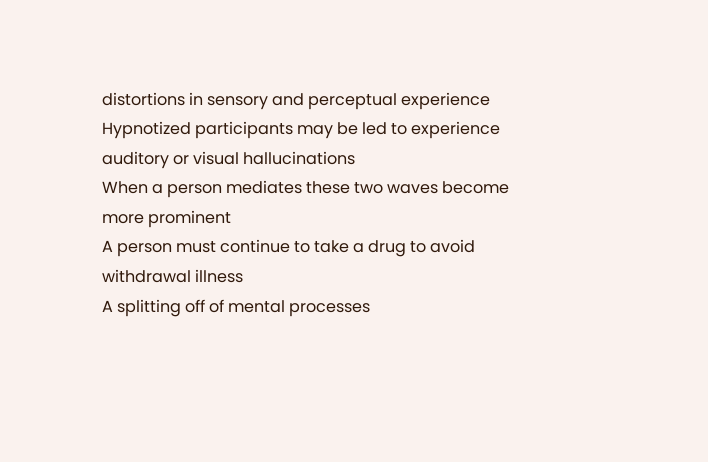distortions in sensory and perceptual experience
Hypnotized participants may be led to experience auditory or visual hallucinations
When a person mediates these two waves become more prominent
A person must continue to take a drug to avoid withdrawal illness
A splitting off of mental processes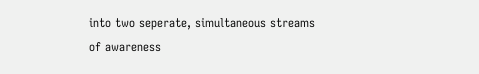into two seperate, simultaneous streams of awareness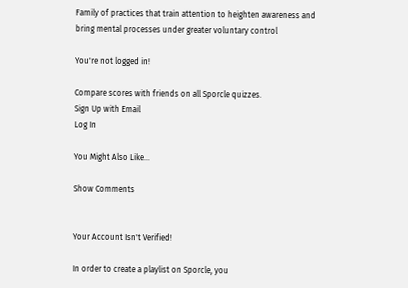Family of practices that train attention to heighten awareness and bring mental processes under greater voluntary control

You're not logged in!

Compare scores with friends on all Sporcle quizzes.
Sign Up with Email
Log In

You Might Also Like...

Show Comments


Your Account Isn't Verified!

In order to create a playlist on Sporcle, you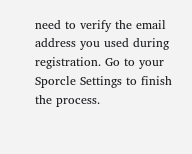need to verify the email address you used during registration. Go to your Sporcle Settings to finish the process.